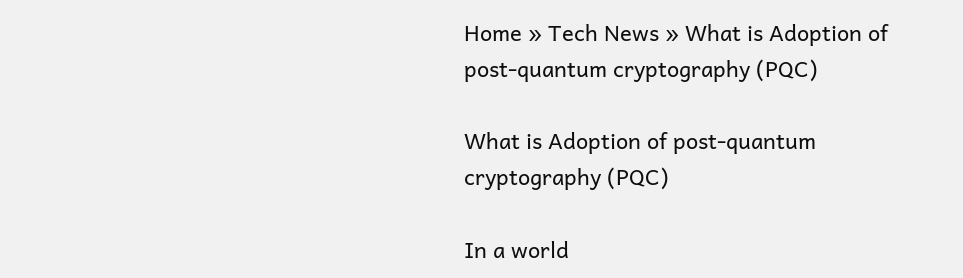Home » Tech News » What is Adoption of post-quantum cryptography (PQC)

What is Adoption of post-quantum cryptography (PQC)

In a world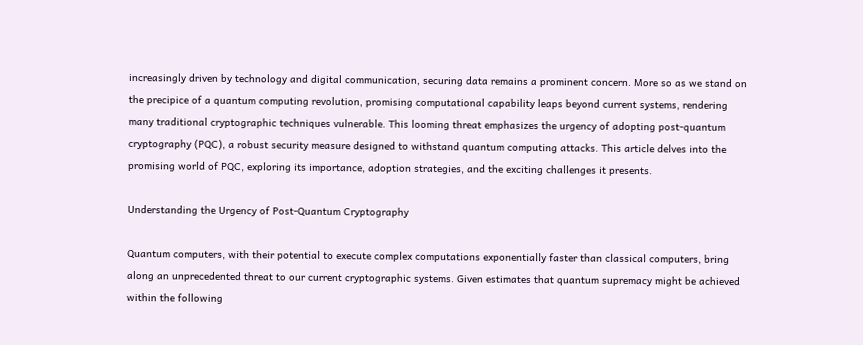increasingly driven by technology and digital communication, securing data remains a prominent concern. More so as we stand on the precipice of a quantum computing revolution, promising computational capability leaps beyond current systems, rendering many traditional cryptographic techniques vulnerable. This looming threat emphasizes the urgency of adopting post-quantum cryptography (PQC), a robust security measure designed to withstand quantum computing attacks. This article delves into the promising world of PQC, exploring its importance, adoption strategies, and the exciting challenges it presents.

Understanding the Urgency of Post-Quantum Cryptography

Quantum computers, with their potential to execute complex computations exponentially faster than classical computers, bring along an unprecedented threat to our current cryptographic systems. Given estimates that quantum supremacy might be achieved within the following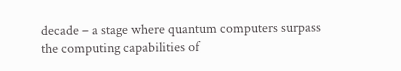decade – a stage where quantum computers surpass the computing capabilities of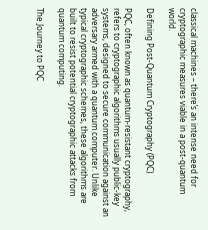classical machines – there’s an intense need for cryptographic measures viable in a post-quantum world.

Defining Post-Quantum Cryptography (PQC)

PQC, often known as quantum-resistant cryptography, refers to cryptographic algorithms usually public-key systems, designed to secure communication against an adversary armed with a quantum computer. Unlike typical cryptographic schemes, these algorithms are built to resist potential cryptographic attacks from quantum computing.

The Journey to PQC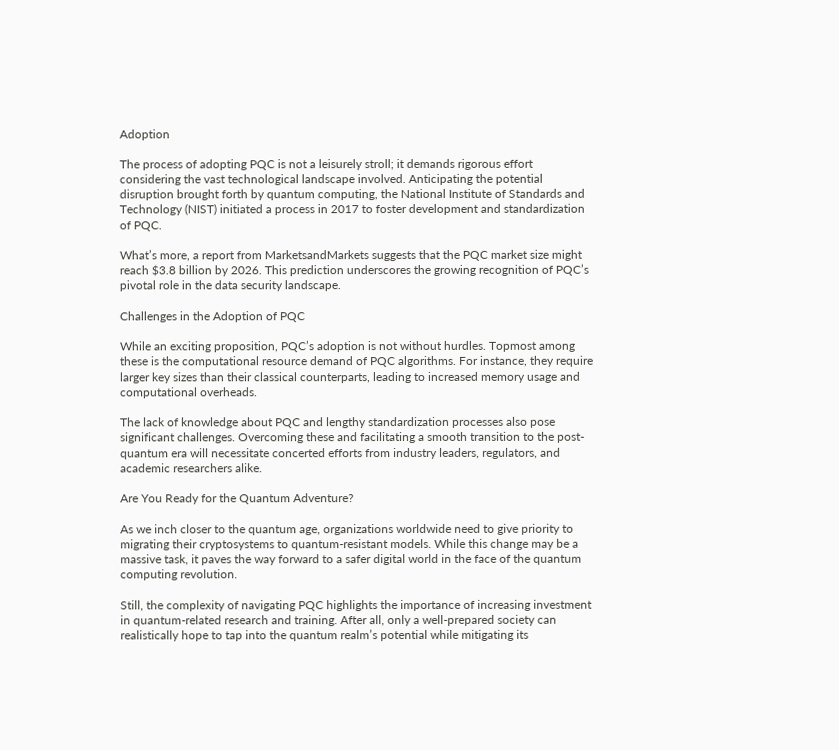Adoption

The process of adopting PQC is not a leisurely stroll; it demands rigorous effort considering the vast technological landscape involved. Anticipating the potential disruption brought forth by quantum computing, the National Institute of Standards and Technology (NIST) initiated a process in 2017 to foster development and standardization of PQC.

What’s more, a report from MarketsandMarkets suggests that the PQC market size might reach $3.8 billion by 2026. This prediction underscores the growing recognition of PQC’s pivotal role in the data security landscape.

Challenges in the Adoption of PQC

While an exciting proposition, PQC’s adoption is not without hurdles. Topmost among these is the computational resource demand of PQC algorithms. For instance, they require larger key sizes than their classical counterparts, leading to increased memory usage and computational overheads.

The lack of knowledge about PQC and lengthy standardization processes also pose significant challenges. Overcoming these and facilitating a smooth transition to the post-quantum era will necessitate concerted efforts from industry leaders, regulators, and academic researchers alike.

Are You Ready for the Quantum Adventure?

As we inch closer to the quantum age, organizations worldwide need to give priority to migrating their cryptosystems to quantum-resistant models. While this change may be a massive task, it paves the way forward to a safer digital world in the face of the quantum computing revolution.

Still, the complexity of navigating PQC highlights the importance of increasing investment in quantum-related research and training. After all, only a well-prepared society can realistically hope to tap into the quantum realm’s potential while mitigating its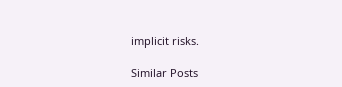implicit risks.

Similar Posts